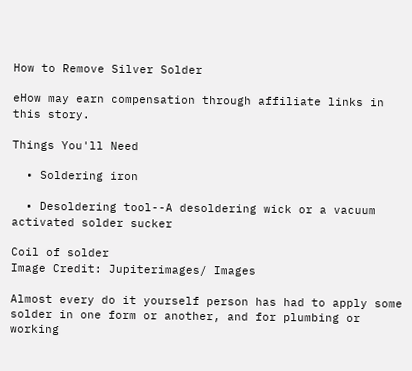How to Remove Silver Solder

eHow may earn compensation through affiliate links in this story.

Things You'll Need

  • Soldering iron

  • Desoldering tool--A desoldering wick or a vacuum activated solder sucker

Coil of solder
Image Credit: Jupiterimages/ Images

Almost every do it yourself person has had to apply some solder in one form or another, and for plumbing or working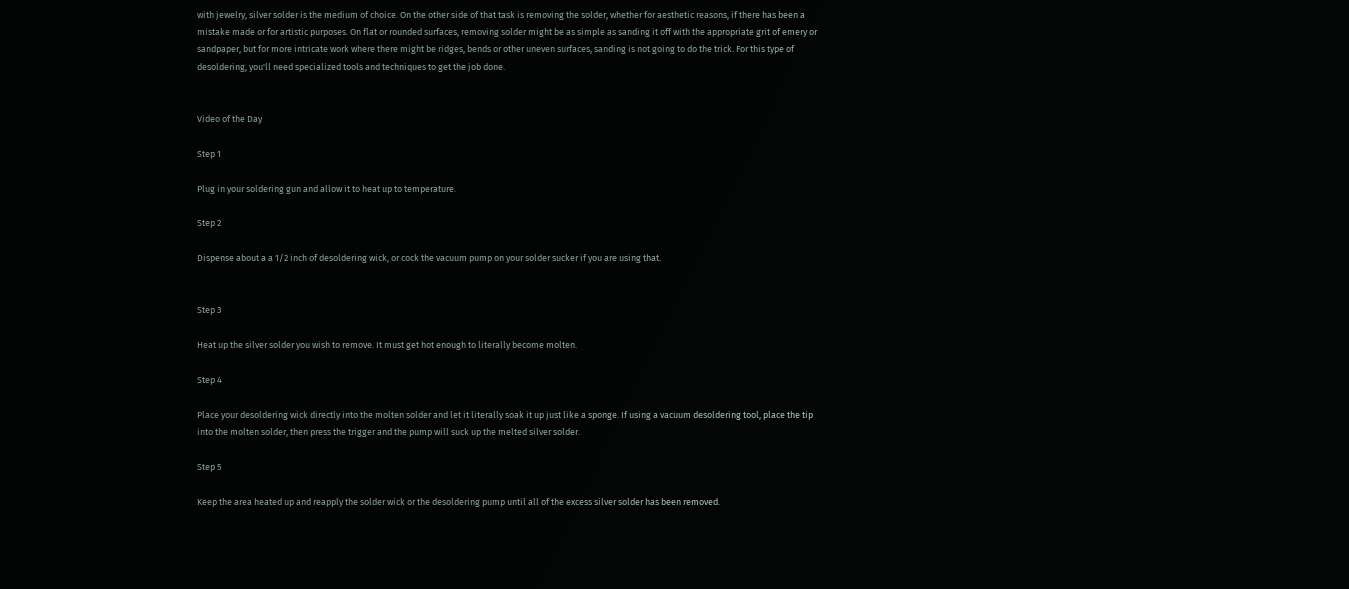with jewelry, silver solder is the medium of choice. On the other side of that task is removing the solder, whether for aesthetic reasons, if there has been a mistake made or for artistic purposes. On flat or rounded surfaces, removing solder might be as simple as sanding it off with the appropriate grit of emery or sandpaper, but for more intricate work where there might be ridges, bends or other uneven surfaces, sanding is not going to do the trick. For this type of desoldering, you'll need specialized tools and techniques to get the job done.


Video of the Day

Step 1

Plug in your soldering gun and allow it to heat up to temperature.

Step 2

Dispense about a a 1/2 inch of desoldering wick, or cock the vacuum pump on your solder sucker if you are using that.


Step 3

Heat up the silver solder you wish to remove. It must get hot enough to literally become molten.

Step 4

Place your desoldering wick directly into the molten solder and let it literally soak it up just like a sponge. If using a vacuum desoldering tool, place the tip into the molten solder, then press the trigger and the pump will suck up the melted silver solder.

Step 5

Keep the area heated up and reapply the solder wick or the desoldering pump until all of the excess silver solder has been removed.